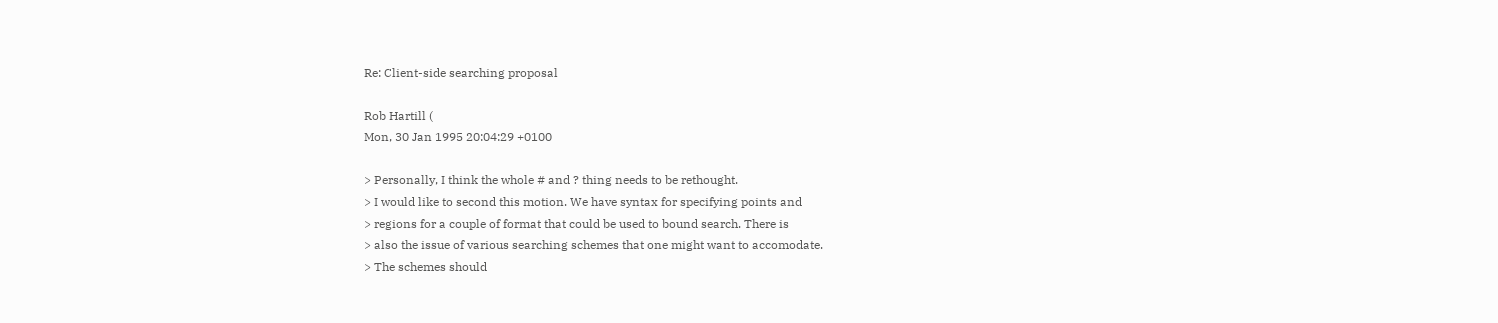Re: Client-side searching proposal

Rob Hartill (
Mon, 30 Jan 1995 20:04:29 +0100

> Personally, I think the whole # and ? thing needs to be rethought.
> I would like to second this motion. We have syntax for specifying points and
> regions for a couple of format that could be used to bound search. There is
> also the issue of various searching schemes that one might want to accomodate.
> The schemes should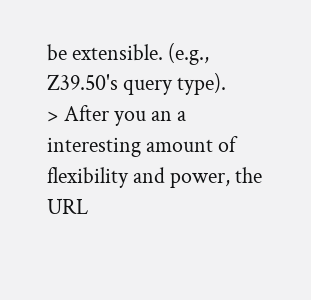be extensible. (e.g., Z39.50's query type).
> After you an a interesting amount of flexibility and power, the URL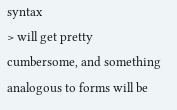syntax
> will get pretty cumbersome, and something analogous to forms will be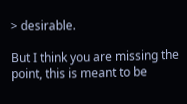> desirable.

But I think you are missing the point, this is meant to be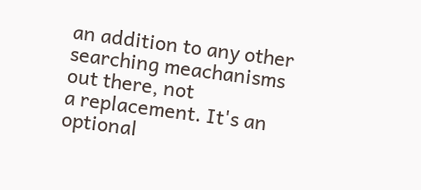an addition to any other searching meachanisms out there, not
a replacement. It's an optional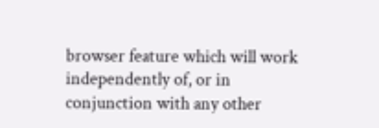browser feature which will work
independently of, or in conjunction with any other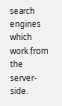search engines
which work from the server-side.